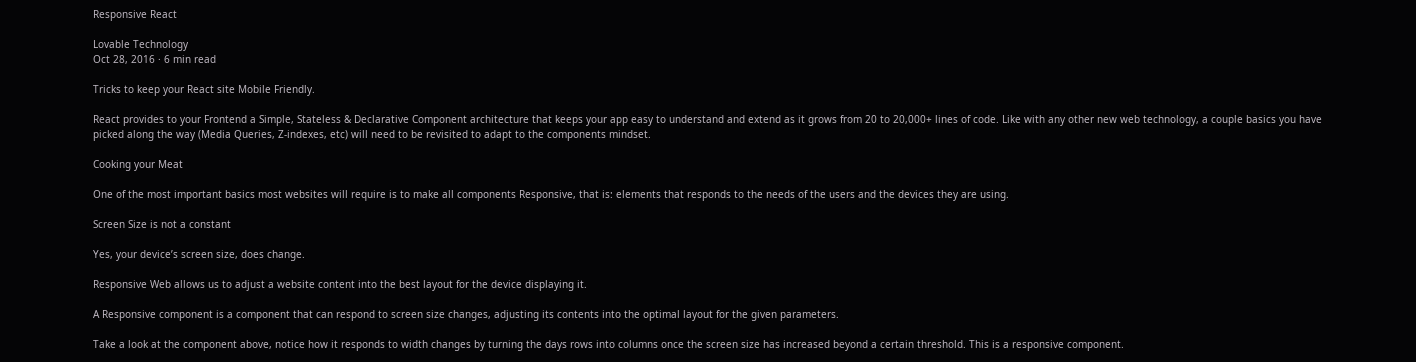Responsive React

Lovable Technology
Oct 28, 2016 · 6 min read

Tricks to keep your React site Mobile Friendly.

React provides to your Frontend a Simple, Stateless & Declarative Component architecture that keeps your app easy to understand and extend as it grows from 20 to 20,000+ lines of code. Like with any other new web technology, a couple basics you have picked along the way (Media Queries, Z-indexes, etc) will need to be revisited to adapt to the components mindset.

Cooking your Meat

One of the most important basics most websites will require is to make all components Responsive, that is: elements that responds to the needs of the users and the devices they are using.

Screen Size is not a constant

Yes, your device’s screen size, does change.

Responsive Web allows us to adjust a website content into the best layout for the device displaying it.

A Responsive component is a component that can respond to screen size changes, adjusting its contents into the optimal layout for the given parameters.

Take a look at the component above, notice how it responds to width changes by turning the days rows into columns once the screen size has increased beyond a certain threshold. This is a responsive component.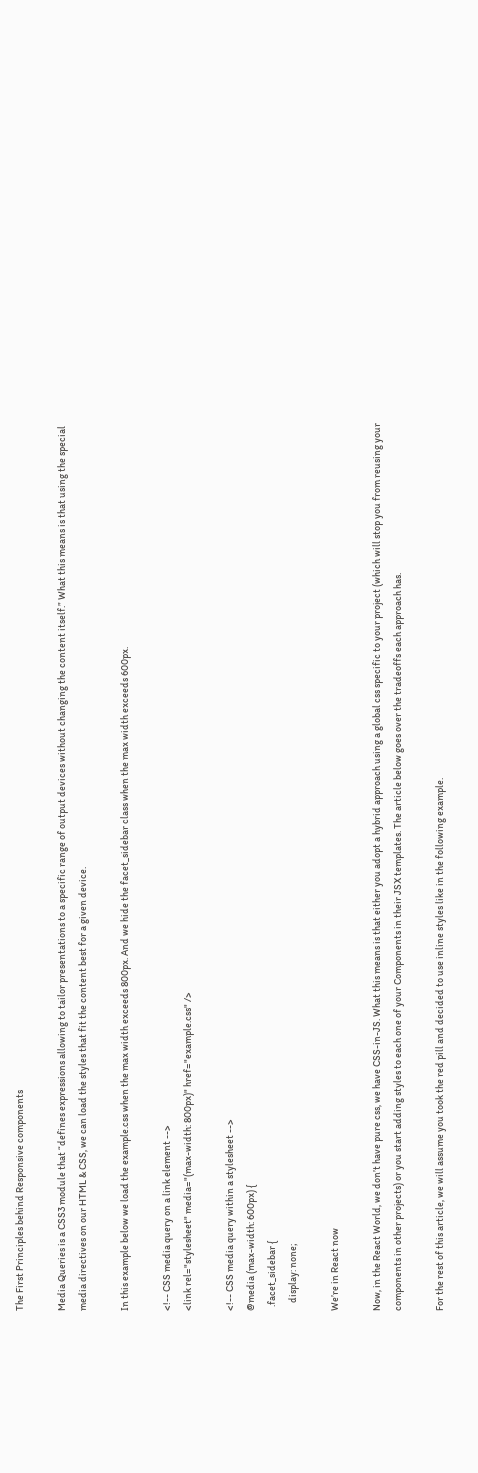The First Principles behind Responsive components

Media Queries is a CSS3 module that “defines expressions allowing to tailor presentations to a specific range of output devices without changing the content itself.” What this means is that using the special media directives on our HTML & CSS, we can load the styles that fit the content best for a given device.

In this example below we load the example.css when the max width exceeds 800px. And we hide the facet_sidebar class when the max width exceeds 600px.

<!-- CSS media query on a link element -->
<link rel="stylesheet" media="(max-width: 800px)" href="example.css" />

<!-- CSS media query within a stylesheet -->
@media (max-width: 600px) {
  .facet_sidebar {
    display: none;

We’re in React now

Now, in the React World, we don’t have pure css, we have CSS-in-JS. What this means is that either you adopt a hybrid approach using a global css specific to your project (which will stop you from reusing your components in other projects) or you start adding styles to each one of your Components in their JSX templates. The article below goes over the tradeoffs each approach has.

For the rest of this article, we will assume you took the red pill and decided to use inline styles like in the following example.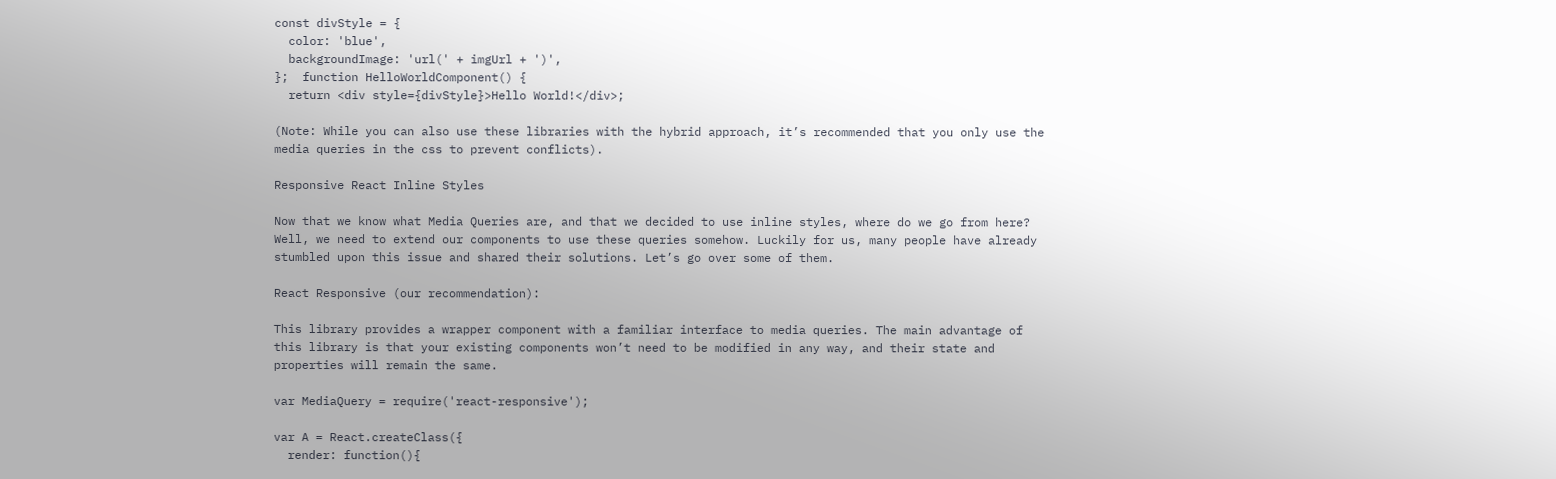const divStyle = {
  color: 'blue',
  backgroundImage: 'url(' + imgUrl + ')',
};  function HelloWorldComponent() {
  return <div style={divStyle}>Hello World!</div>;

(Note: While you can also use these libraries with the hybrid approach, it’s recommended that you only use the media queries in the css to prevent conflicts).

Responsive React Inline Styles

Now that we know what Media Queries are, and that we decided to use inline styles, where do we go from here? Well, we need to extend our components to use these queries somehow. Luckily for us, many people have already stumbled upon this issue and shared their solutions. Let’s go over some of them.

React Responsive (our recommendation):

This library provides a wrapper component with a familiar interface to media queries. The main advantage of this library is that your existing components won’t need to be modified in any way, and their state and properties will remain the same.

var MediaQuery = require('react-responsive');

var A = React.createClass({
  render: function(){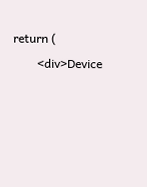return (
        <div>Device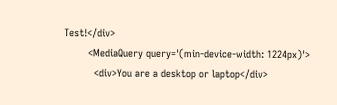Test!</div>
        <MediaQuery query='(min-device-width: 1224px)'>
          <div>You are a desktop or laptop</div>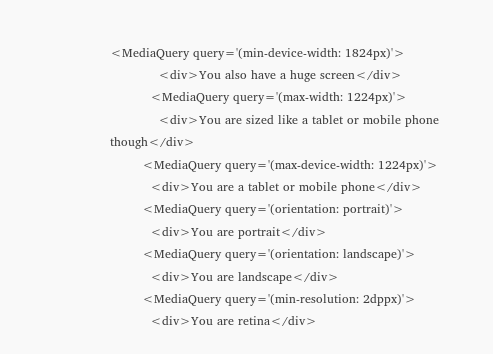<MediaQuery query='(min-device-width: 1824px)'>
            <div>You also have a huge screen</div>
          <MediaQuery query='(max-width: 1224px)'>
            <div>You are sized like a tablet or mobile phone though</div>
        <MediaQuery query='(max-device-width: 1224px)'>
          <div>You are a tablet or mobile phone</div>
        <MediaQuery query='(orientation: portrait)'>
          <div>You are portrait</div>
        <MediaQuery query='(orientation: landscape)'>
          <div>You are landscape</div>
        <MediaQuery query='(min-resolution: 2dppx)'>
          <div>You are retina</div>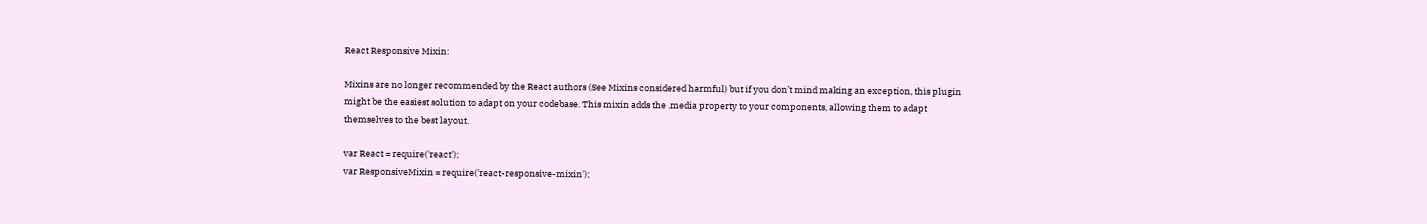React Responsive Mixin:

Mixins are no longer recommended by the React authors (See Mixins considered harmful) but if you don’t mind making an exception, this plugin might be the easiest solution to adapt on your codebase. This mixin adds the .media property to your components, allowing them to adapt themselves to the best layout.

var React = require('react');
var ResponsiveMixin = require('react-responsive-mixin');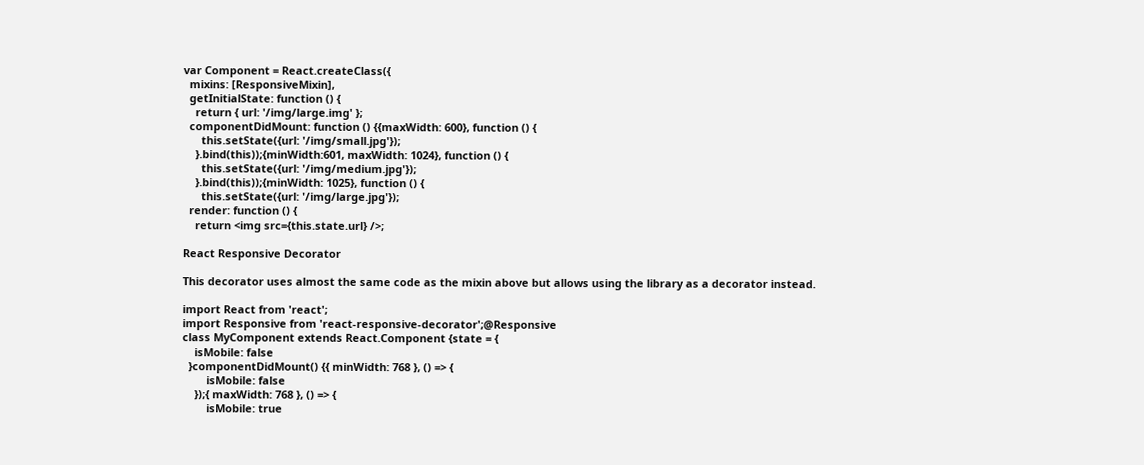var Component = React.createClass({
  mixins: [ResponsiveMixin],
  getInitialState: function () {
    return { url: '/img/large.img' };
  componentDidMount: function () {{maxWidth: 600}, function () {
      this.setState({url: '/img/small.jpg'});
    }.bind(this));{minWidth:601, maxWidth: 1024}, function () {
      this.setState({url: '/img/medium.jpg'});
    }.bind(this));{minWidth: 1025}, function () {
      this.setState({url: '/img/large.jpg'});
  render: function () {
    return <img src={this.state.url} />;

React Responsive Decorator

This decorator uses almost the same code as the mixin above but allows using the library as a decorator instead.

import React from 'react';
import Responsive from 'react-responsive-decorator';@Responsive
class MyComponent extends React.Component {state = {
    isMobile: false
  }componentDidMount() {{ minWidth: 768 }, () => {
        isMobile: false
    });{ maxWidth: 768 }, () => {
        isMobile: true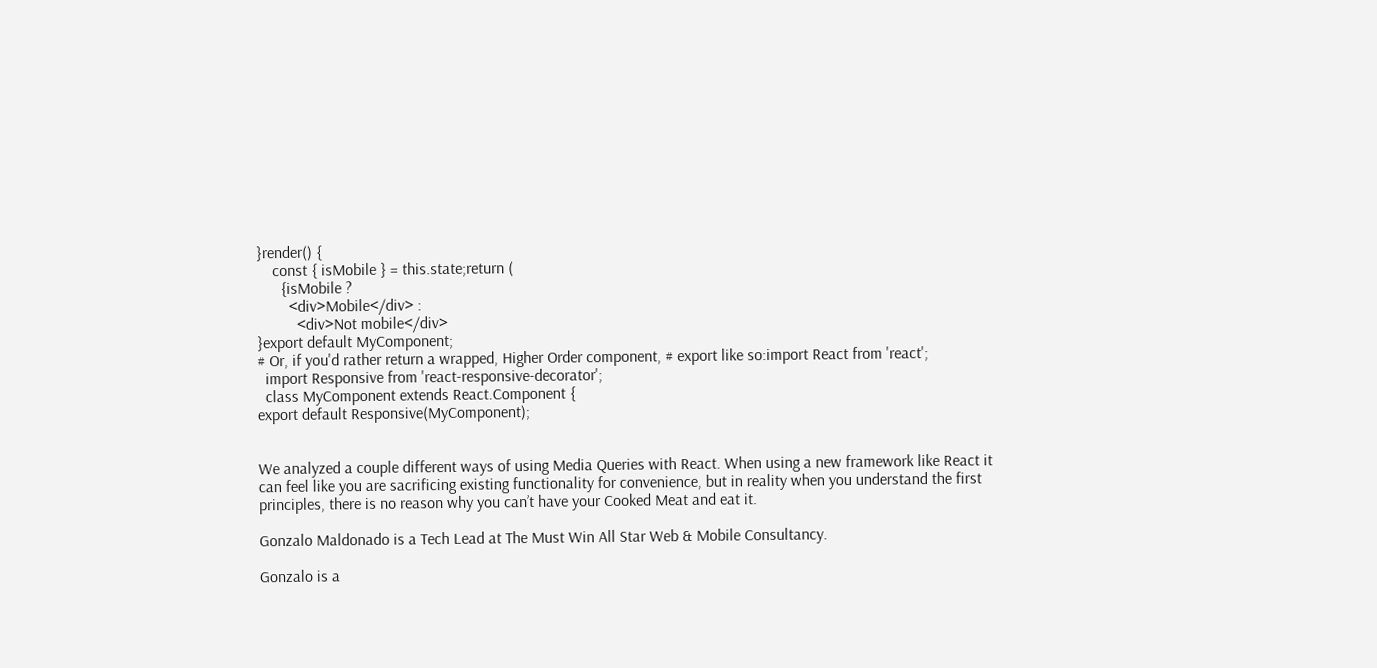}render() {
    const { isMobile } = this.state;return (
      {isMobile ?
        <div>Mobile</div> :
          <div>Not mobile</div>
}export default MyComponent;
# Or, if you'd rather return a wrapped, Higher Order component, # export like so:import React from 'react';
  import Responsive from 'react-responsive-decorator';
  class MyComponent extends React.Component {
export default Responsive(MyComponent);


We analyzed a couple different ways of using Media Queries with React. When using a new framework like React it can feel like you are sacrificing existing functionality for convenience, but in reality when you understand the first principles, there is no reason why you can’t have your Cooked Meat and eat it.

Gonzalo Maldonado is a Tech Lead at The Must Win All Star Web & Mobile Consultancy.

Gonzalo is a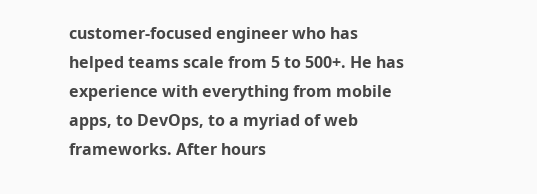customer-focused engineer who has helped teams scale from 5 to 500+. He has experience with everything from mobile apps, to DevOps, to a myriad of web frameworks. After hours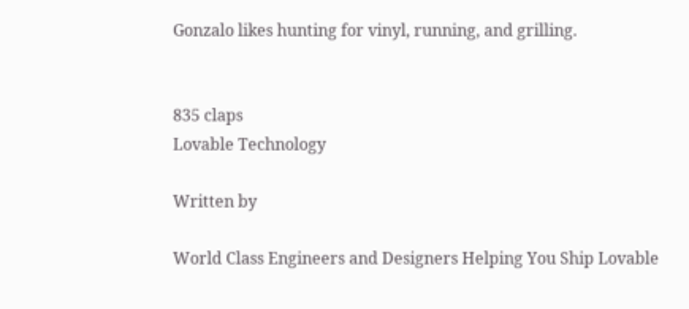Gonzalo likes hunting for vinyl, running, and grilling.


835 claps
Lovable Technology

Written by

World Class Engineers and Designers Helping You Ship Lovable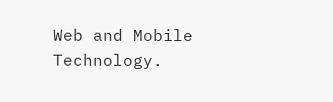Web and Mobile Technology.